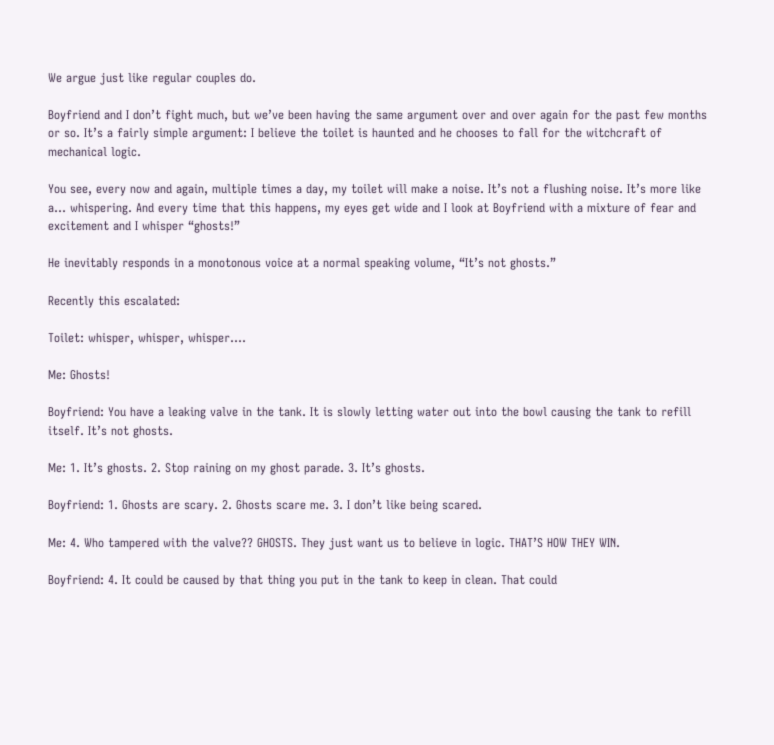We argue just like regular couples do.

Boyfriend and I don’t fight much, but we’ve been having the same argument over and over again for the past few months or so. It’s a fairly simple argument: I believe the toilet is haunted and he chooses to fall for the witchcraft of mechanical logic.

You see, every now and again, multiple times a day, my toilet will make a noise. It’s not a flushing noise. It’s more like a… whispering. And every time that this happens, my eyes get wide and I look at Boyfriend with a mixture of fear and excitement and I whisper “ghosts!”

He inevitably responds in a monotonous voice at a normal speaking volume, “It’s not ghosts.”

Recently this escalated:

Toilet: whisper, whisper, whisper….

Me: Ghosts!

Boyfriend: You have a leaking valve in the tank. It is slowly letting water out into the bowl causing the tank to refill itself. It’s not ghosts.

Me: 1. It’s ghosts. 2. Stop raining on my ghost parade. 3. It’s ghosts.

Boyfriend: 1. Ghosts are scary. 2. Ghosts scare me. 3. I don’t like being scared.

Me: 4. Who tampered with the valve?? GHOSTS. They just want us to believe in logic. THAT’S HOW THEY WIN.

Boyfriend: 4. It could be caused by that thing you put in the tank to keep in clean. That could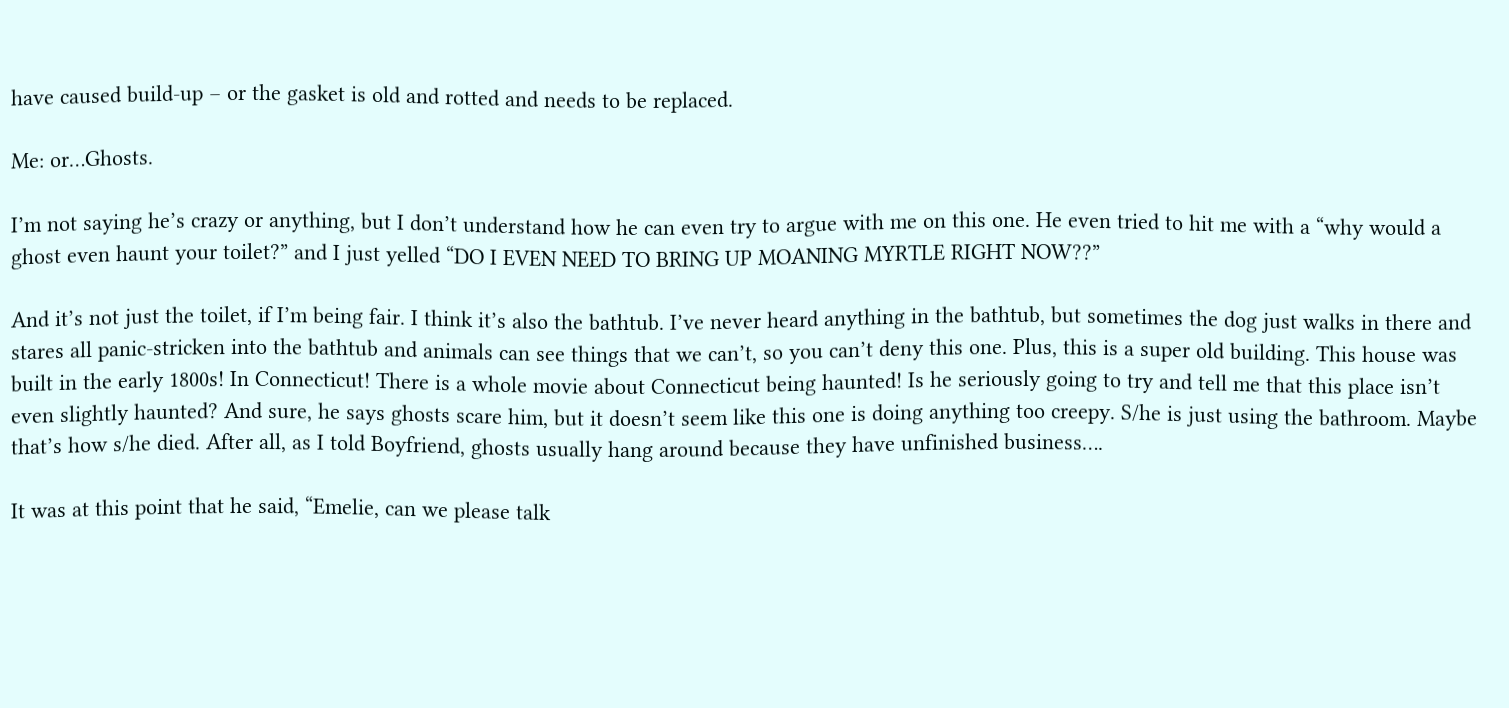have caused build-up – or the gasket is old and rotted and needs to be replaced.

Me: or…Ghosts.

I’m not saying he’s crazy or anything, but I don’t understand how he can even try to argue with me on this one. He even tried to hit me with a “why would a ghost even haunt your toilet?” and I just yelled “DO I EVEN NEED TO BRING UP MOANING MYRTLE RIGHT NOW??”

And it’s not just the toilet, if I’m being fair. I think it’s also the bathtub. I’ve never heard anything in the bathtub, but sometimes the dog just walks in there and stares all panic-stricken into the bathtub and animals can see things that we can’t, so you can’t deny this one. Plus, this is a super old building. This house was built in the early 1800s! In Connecticut! There is a whole movie about Connecticut being haunted! Is he seriously going to try and tell me that this place isn’t even slightly haunted? And sure, he says ghosts scare him, but it doesn’t seem like this one is doing anything too creepy. S/he is just using the bathroom. Maybe that’s how s/he died. After all, as I told Boyfriend, ghosts usually hang around because they have unfinished business….

It was at this point that he said, “Emelie, can we please talk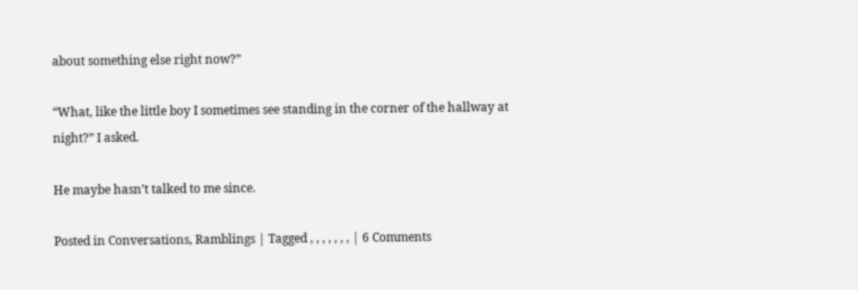about something else right now?”

“What, like the little boy I sometimes see standing in the corner of the hallway at night?” I asked.

He maybe hasn’t talked to me since.

Posted in Conversations, Ramblings | Tagged , , , , , , , | 6 Comments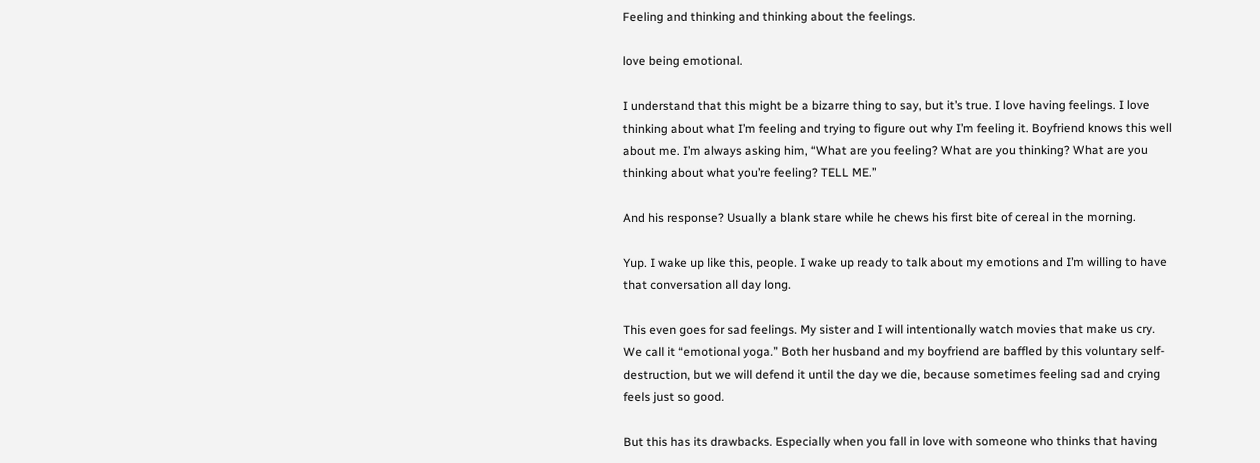Feeling and thinking and thinking about the feelings.

love being emotional.

I understand that this might be a bizarre thing to say, but it’s true. I love having feelings. I love thinking about what I’m feeling and trying to figure out why I’m feeling it. Boyfriend knows this well about me. I’m always asking him, “What are you feeling? What are you thinking? What are you thinking about what you’re feeling? TELL ME.”

And his response? Usually a blank stare while he chews his first bite of cereal in the morning.

Yup. I wake up like this, people. I wake up ready to talk about my emotions and I’m willing to have that conversation all day long.

This even goes for sad feelings. My sister and I will intentionally watch movies that make us cry. We call it “emotional yoga.” Both her husband and my boyfriend are baffled by this voluntary self-destruction, but we will defend it until the day we die, because sometimes feeling sad and crying feels just so good.

But this has its drawbacks. Especially when you fall in love with someone who thinks that having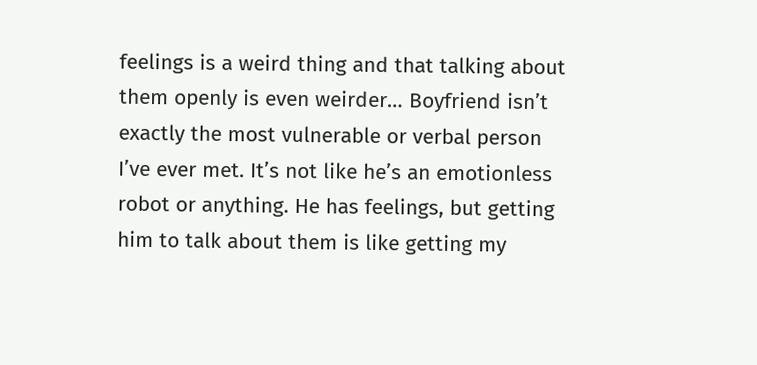feelings is a weird thing and that talking about them openly is even weirder… Boyfriend isn’t exactly the most vulnerable or verbal person I’ve ever met. It’s not like he’s an emotionless robot or anything. He has feelings, but getting him to talk about them is like getting my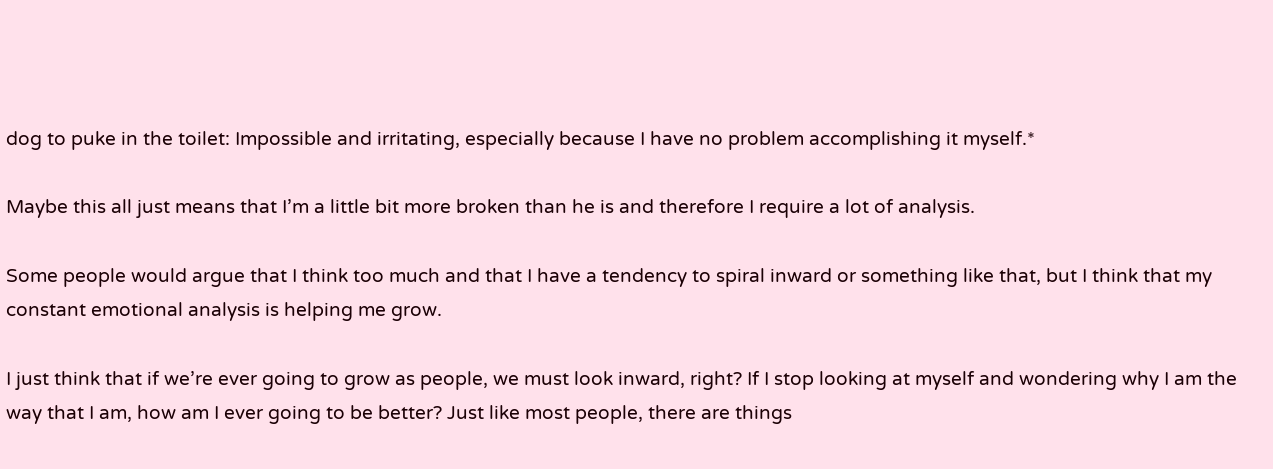dog to puke in the toilet: Impossible and irritating, especially because I have no problem accomplishing it myself.*

Maybe this all just means that I’m a little bit more broken than he is and therefore I require a lot of analysis.

Some people would argue that I think too much and that I have a tendency to spiral inward or something like that, but I think that my constant emotional analysis is helping me grow.

I just think that if we’re ever going to grow as people, we must look inward, right? If I stop looking at myself and wondering why I am the way that I am, how am I ever going to be better? Just like most people, there are things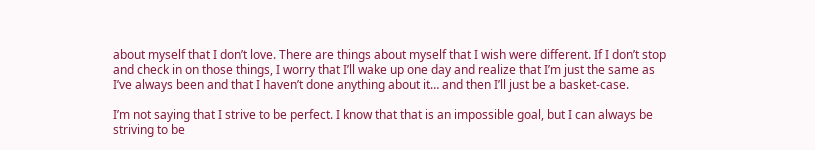about myself that I don’t love. There are things about myself that I wish were different. If I don’t stop and check in on those things, I worry that I’ll wake up one day and realize that I’m just the same as I’ve always been and that I haven’t done anything about it… and then I’ll just be a basket-case.

I’m not saying that I strive to be perfect. I know that that is an impossible goal, but I can always be striving to be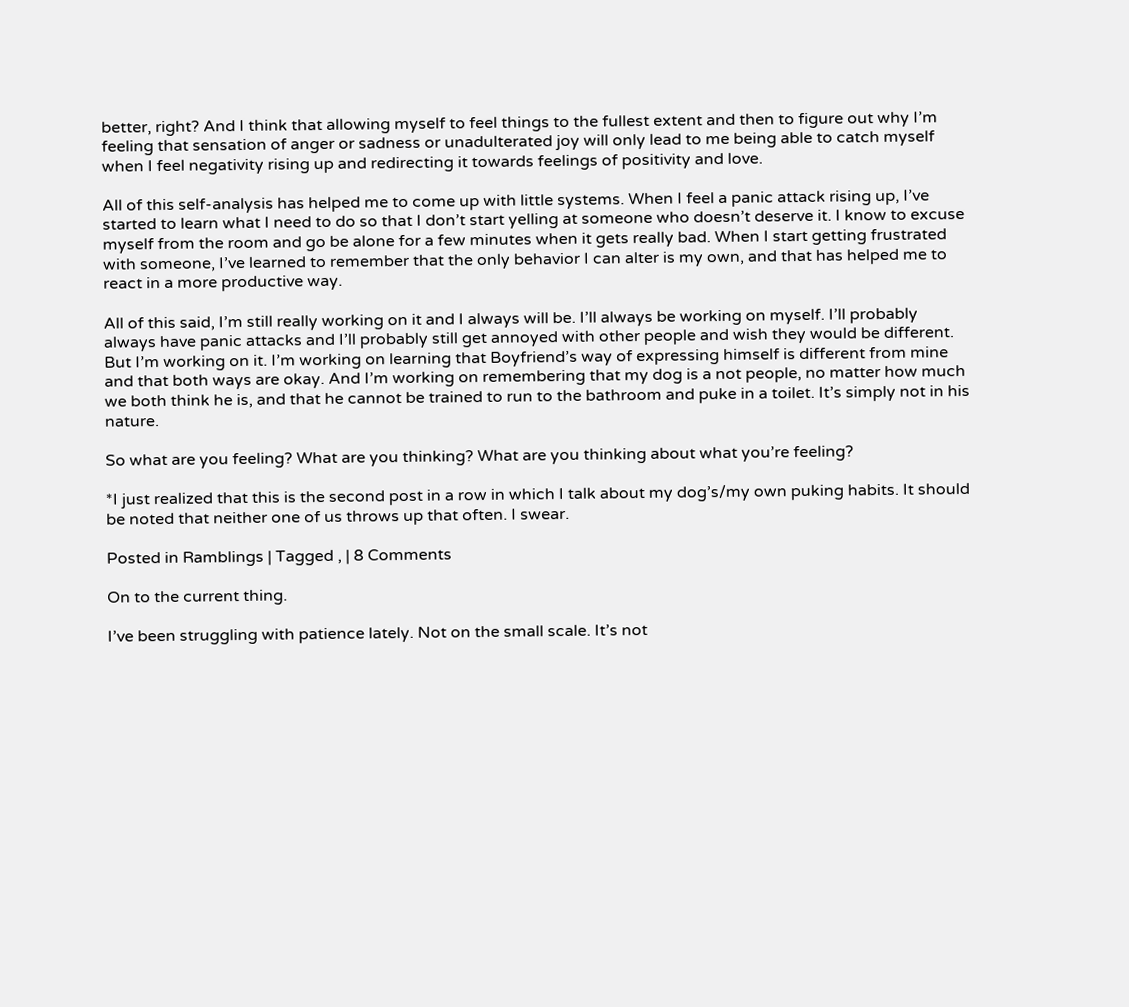better, right? And I think that allowing myself to feel things to the fullest extent and then to figure out why I’m feeling that sensation of anger or sadness or unadulterated joy will only lead to me being able to catch myself when I feel negativity rising up and redirecting it towards feelings of positivity and love.

All of this self-analysis has helped me to come up with little systems. When I feel a panic attack rising up, I’ve started to learn what I need to do so that I don’t start yelling at someone who doesn’t deserve it. I know to excuse myself from the room and go be alone for a few minutes when it gets really bad. When I start getting frustrated with someone, I’ve learned to remember that the only behavior I can alter is my own, and that has helped me to react in a more productive way.

All of this said, I’m still really working on it and I always will be. I’ll always be working on myself. I’ll probably always have panic attacks and I’ll probably still get annoyed with other people and wish they would be different. But I’m working on it. I’m working on learning that Boyfriend’s way of expressing himself is different from mine and that both ways are okay. And I’m working on remembering that my dog is a not people, no matter how much we both think he is, and that he cannot be trained to run to the bathroom and puke in a toilet. It’s simply not in his nature.

So what are you feeling? What are you thinking? What are you thinking about what you’re feeling?

*I just realized that this is the second post in a row in which I talk about my dog’s/my own puking habits. It should be noted that neither one of us throws up that often. I swear.

Posted in Ramblings | Tagged , | 8 Comments

On to the current thing.

I’ve been struggling with patience lately. Not on the small scale. It’s not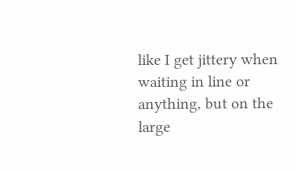like I get jittery when waiting in line or anything, but on the large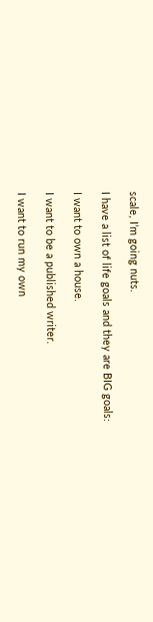scale, I’m going nuts.

I have a list of life goals and they are BIG goals:

I want to own a house.

I want to be a published writer.

I want to run my own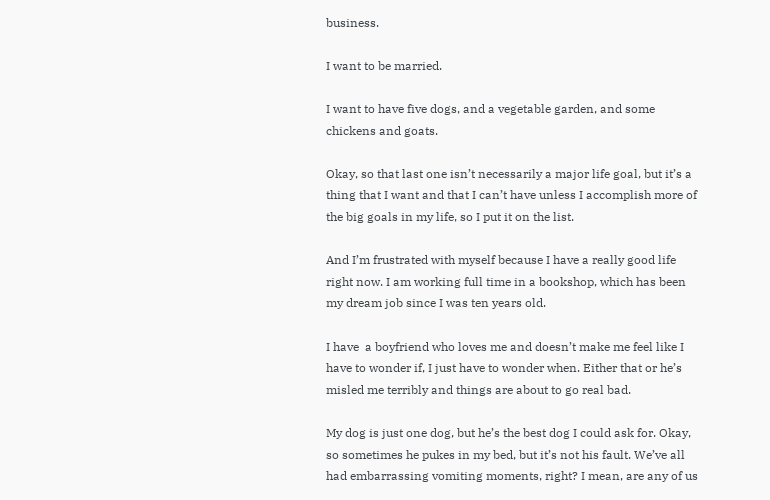business.

I want to be married.

I want to have five dogs, and a vegetable garden, and some chickens and goats.

Okay, so that last one isn’t necessarily a major life goal, but it’s a thing that I want and that I can’t have unless I accomplish more of the big goals in my life, so I put it on the list.

And I’m frustrated with myself because I have a really good life right now. I am working full time in a bookshop, which has been my dream job since I was ten years old.

I have  a boyfriend who loves me and doesn’t make me feel like I have to wonder if, I just have to wonder when. Either that or he’s misled me terribly and things are about to go real bad.

My dog is just one dog, but he’s the best dog I could ask for. Okay, so sometimes he pukes in my bed, but it’s not his fault. We’ve all had embarrassing vomiting moments, right? I mean, are any of us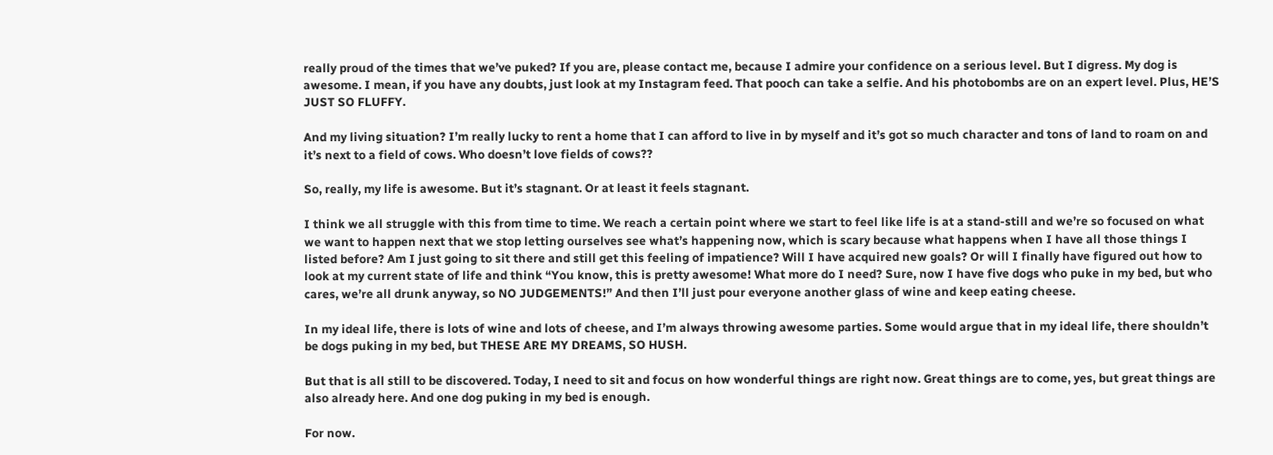really proud of the times that we’ve puked? If you are, please contact me, because I admire your confidence on a serious level. But I digress. My dog is awesome. I mean, if you have any doubts, just look at my Instagram feed. That pooch can take a selfie. And his photobombs are on an expert level. Plus, HE’S JUST SO FLUFFY.

And my living situation? I’m really lucky to rent a home that I can afford to live in by myself and it’s got so much character and tons of land to roam on and it’s next to a field of cows. Who doesn’t love fields of cows??

So, really, my life is awesome. But it’s stagnant. Or at least it feels stagnant.

I think we all struggle with this from time to time. We reach a certain point where we start to feel like life is at a stand-still and we’re so focused on what we want to happen next that we stop letting ourselves see what’s happening now, which is scary because what happens when I have all those things I listed before? Am I just going to sit there and still get this feeling of impatience? Will I have acquired new goals? Or will I finally have figured out how to look at my current state of life and think “You know, this is pretty awesome! What more do I need? Sure, now I have five dogs who puke in my bed, but who cares, we’re all drunk anyway, so NO JUDGEMENTS!” And then I’ll just pour everyone another glass of wine and keep eating cheese.

In my ideal life, there is lots of wine and lots of cheese, and I’m always throwing awesome parties. Some would argue that in my ideal life, there shouldn’t be dogs puking in my bed, but THESE ARE MY DREAMS, SO HUSH.

But that is all still to be discovered. Today, I need to sit and focus on how wonderful things are right now. Great things are to come, yes, but great things are also already here. And one dog puking in my bed is enough.

For now.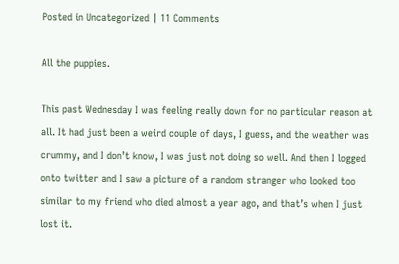Posted in Uncategorized | 11 Comments

All the puppies.

This past Wednesday I was feeling really down for no particular reason at all. It had just been a weird couple of days, I guess, and the weather was crummy, and I don’t know, I was just not doing so well. And then I logged onto twitter and I saw a picture of a random stranger who looked too similar to my friend who died almost a year ago, and that’s when I just lost it.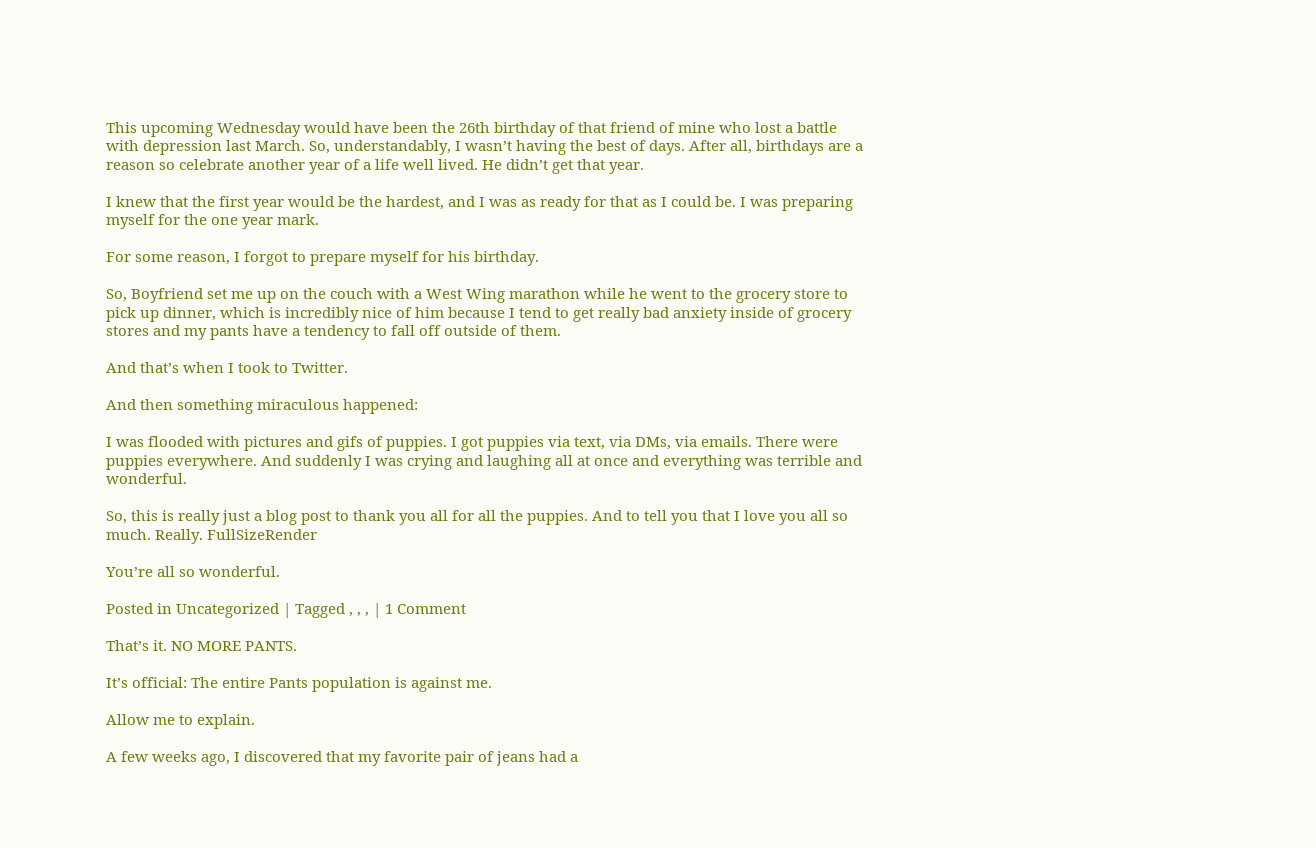This upcoming Wednesday would have been the 26th birthday of that friend of mine who lost a battle with depression last March. So, understandably, I wasn’t having the best of days. After all, birthdays are a reason so celebrate another year of a life well lived. He didn’t get that year.

I knew that the first year would be the hardest, and I was as ready for that as I could be. I was preparing myself for the one year mark.

For some reason, I forgot to prepare myself for his birthday.

So, Boyfriend set me up on the couch with a West Wing marathon while he went to the grocery store to pick up dinner, which is incredibly nice of him because I tend to get really bad anxiety inside of grocery stores and my pants have a tendency to fall off outside of them.

And that’s when I took to Twitter.

And then something miraculous happened:

I was flooded with pictures and gifs of puppies. I got puppies via text, via DMs, via emails. There were puppies everywhere. And suddenly I was crying and laughing all at once and everything was terrible and wonderful.

So, this is really just a blog post to thank you all for all the puppies. And to tell you that I love you all so much. Really. FullSizeRender

You’re all so wonderful.

Posted in Uncategorized | Tagged , , , | 1 Comment

That’s it. NO MORE PANTS.

It’s official: The entire Pants population is against me.

Allow me to explain.

A few weeks ago, I discovered that my favorite pair of jeans had a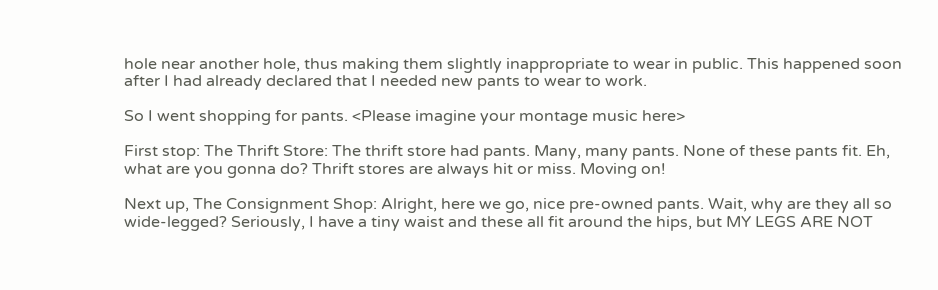hole near another hole, thus making them slightly inappropriate to wear in public. This happened soon after I had already declared that I needed new pants to wear to work.

So I went shopping for pants. <Please imagine your montage music here>

First stop: The Thrift Store: The thrift store had pants. Many, many pants. None of these pants fit. Eh, what are you gonna do? Thrift stores are always hit or miss. Moving on!

Next up, The Consignment Shop: Alright, here we go, nice pre-owned pants. Wait, why are they all so wide-legged? Seriously, I have a tiny waist and these all fit around the hips, but MY LEGS ARE NOT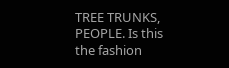TREE TRUNKS, PEOPLE. Is this the fashion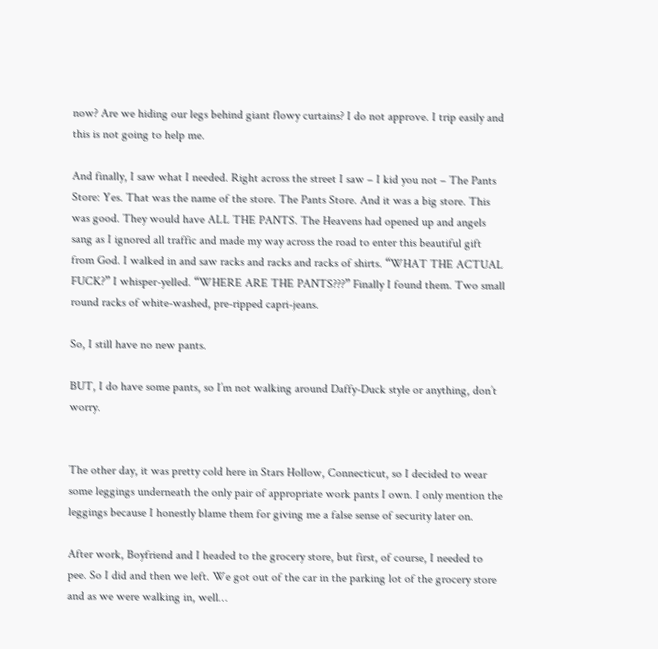now? Are we hiding our legs behind giant flowy curtains? I do not approve. I trip easily and this is not going to help me.

And finally, I saw what I needed. Right across the street I saw – I kid you not – The Pants Store: Yes. That was the name of the store. The Pants Store. And it was a big store. This was good. They would have ALL THE PANTS. The Heavens had opened up and angels sang as I ignored all traffic and made my way across the road to enter this beautiful gift from God. I walked in and saw racks and racks and racks of shirts. “WHAT THE ACTUAL FUCK?” I whisper-yelled. “WHERE ARE THE PANTS???” Finally I found them. Two small round racks of white-washed, pre-ripped capri-jeans.

So, I still have no new pants.

BUT, I do have some pants, so I’m not walking around Daffy-Duck style or anything, don’t worry.


The other day, it was pretty cold here in Stars Hollow, Connecticut, so I decided to wear some leggings underneath the only pair of appropriate work pants I own. I only mention the leggings because I honestly blame them for giving me a false sense of security later on.

After work, Boyfriend and I headed to the grocery store, but first, of course, I needed to pee. So I did and then we left. We got out of the car in the parking lot of the grocery store and as we were walking in, well…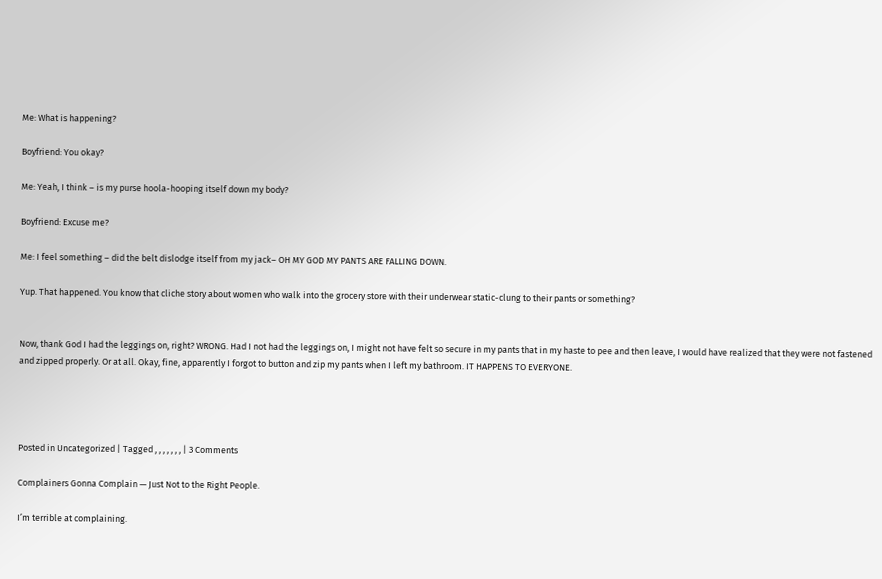Me: What is happening?

Boyfriend: You okay?

Me: Yeah, I think – is my purse hoola-hooping itself down my body?

Boyfriend: Excuse me?

Me: I feel something – did the belt dislodge itself from my jack– OH MY GOD MY PANTS ARE FALLING DOWN.

Yup. That happened. You know that cliche story about women who walk into the grocery store with their underwear static-clung to their pants or something?


Now, thank God I had the leggings on, right? WRONG. Had I not had the leggings on, I might not have felt so secure in my pants that in my haste to pee and then leave, I would have realized that they were not fastened and zipped properly. Or at all. Okay, fine, apparently I forgot to button and zip my pants when I left my bathroom. IT HAPPENS TO EVERYONE.




Posted in Uncategorized | Tagged , , , , , , , | 3 Comments

Complainers Gonna Complain — Just Not to the Right People.

I’m terrible at complaining.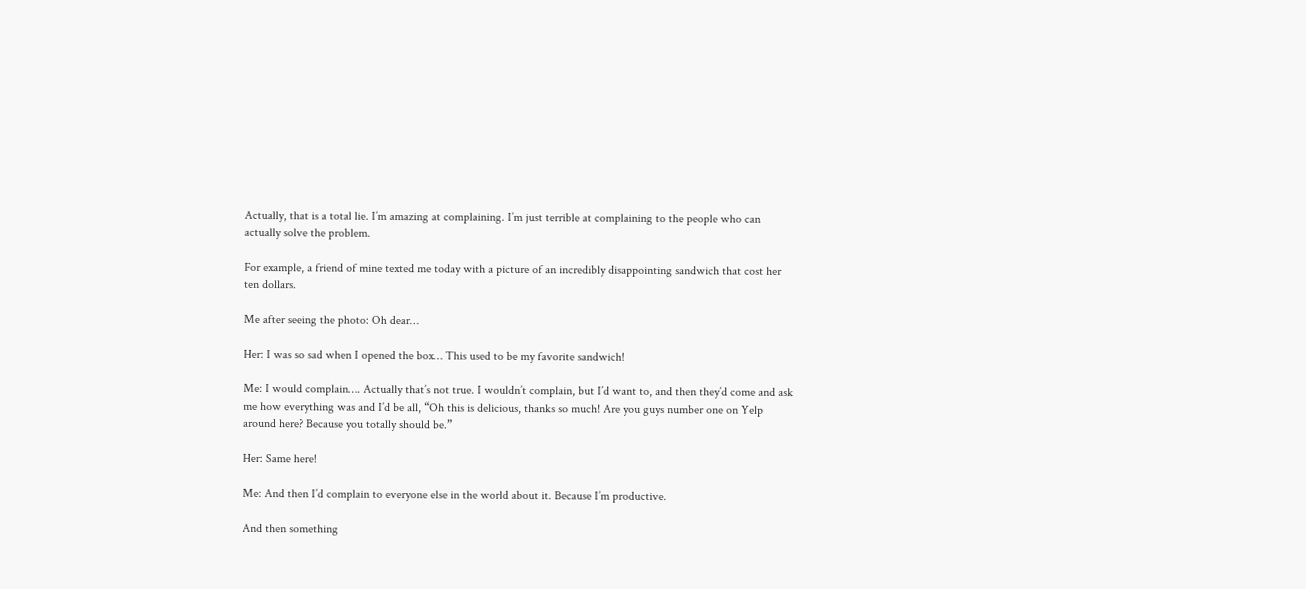Actually, that is a total lie. I’m amazing at complaining. I’m just terrible at complaining to the people who can actually solve the problem.

For example, a friend of mine texted me today with a picture of an incredibly disappointing sandwich that cost her ten dollars.

Me after seeing the photo: Oh dear…

Her: I was so sad when I opened the box… This used to be my favorite sandwich!

Me: I would complain…. Actually that’s not true. I wouldn’t complain, but I’d want to, and then they’d come and ask me how everything was and I’d be all, “Oh this is delicious, thanks so much! Are you guys number one on Yelp around here? Because you totally should be.”

Her: Same here!

Me: And then I’d complain to everyone else in the world about it. Because I’m productive.

And then something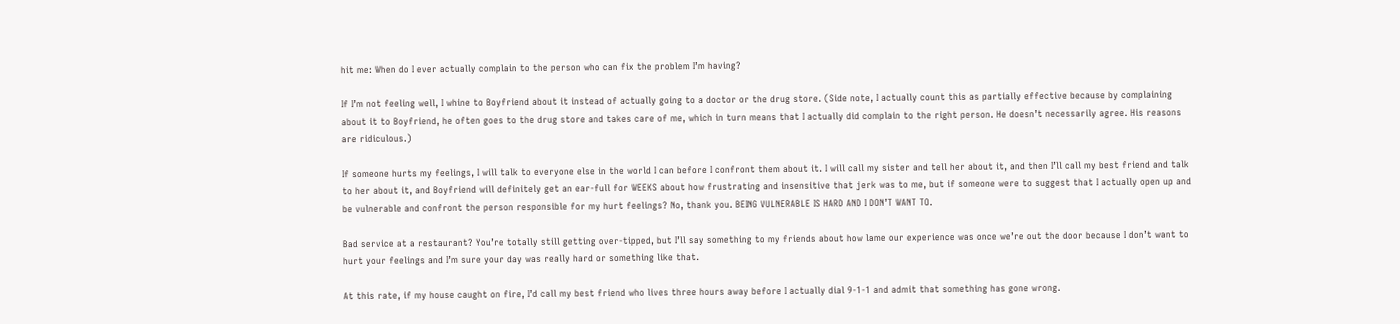hit me: When do I ever actually complain to the person who can fix the problem I’m having?

If I’m not feeling well, I whine to Boyfriend about it instead of actually going to a doctor or the drug store. (Side note, I actually count this as partially effective because by complaining about it to Boyfriend, he often goes to the drug store and takes care of me, which in turn means that I actually did complain to the right person. He doesn’t necessarily agree. His reasons are ridiculous.)

If someone hurts my feelings, I will talk to everyone else in the world I can before I confront them about it. I will call my sister and tell her about it, and then I’ll call my best friend and talk to her about it, and Boyfriend will definitely get an ear-full for WEEKS about how frustrating and insensitive that jerk was to me, but if someone were to suggest that I actually open up and be vulnerable and confront the person responsible for my hurt feelings? No, thank you. BEING VULNERABLE IS HARD AND I DON’T WANT TO.

Bad service at a restaurant? You’re totally still getting over-tipped, but I’ll say something to my friends about how lame our experience was once we’re out the door because I don’t want to hurt your feelings and I’m sure your day was really hard or something like that.

At this rate, if my house caught on fire, I’d call my best friend who lives three hours away before I actually dial 9-1-1 and admit that something has gone wrong.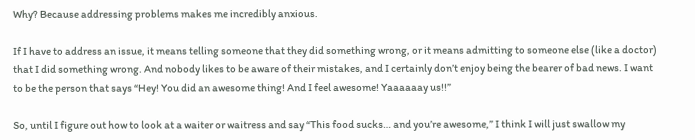Why? Because addressing problems makes me incredibly anxious.

If I have to address an issue, it means telling someone that they did something wrong, or it means admitting to someone else (like a doctor) that I did something wrong. And nobody likes to be aware of their mistakes, and I certainly don’t enjoy being the bearer of bad news. I want to be the person that says “Hey! You did an awesome thing! And I feel awesome! Yaaaaaay us!!”

So, until I figure out how to look at a waiter or waitress and say “This food sucks… and you’re awesome,” I think I will just swallow my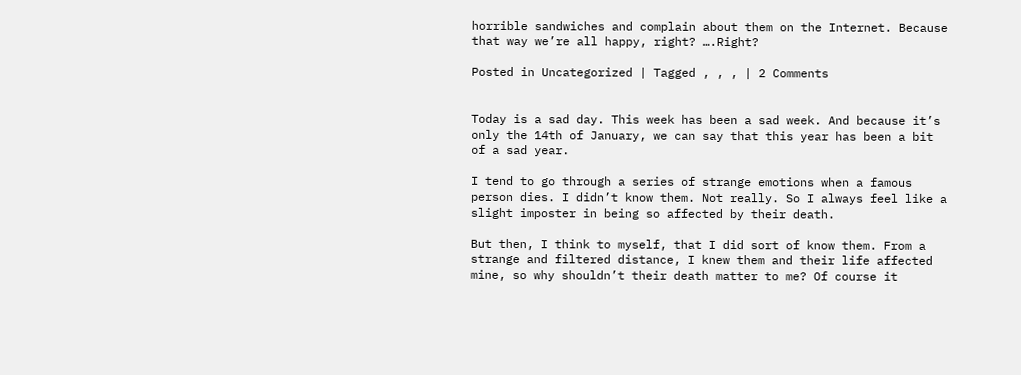horrible sandwiches and complain about them on the Internet. Because that way we’re all happy, right? ….Right?

Posted in Uncategorized | Tagged , , , | 2 Comments


Today is a sad day. This week has been a sad week. And because it’s only the 14th of January, we can say that this year has been a bit of a sad year.

I tend to go through a series of strange emotions when a famous person dies. I didn’t know them. Not really. So I always feel like a slight imposter in being so affected by their death.

But then, I think to myself, that I did sort of know them. From a strange and filtered distance, I knew them and their life affected mine, so why shouldn’t their death matter to me? Of course it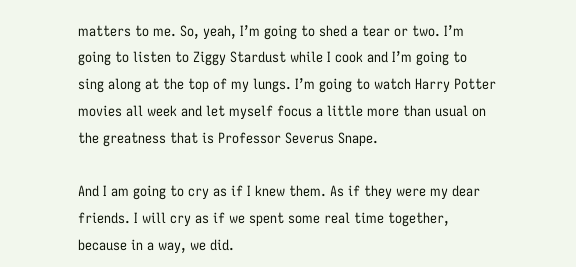matters to me. So, yeah, I’m going to shed a tear or two. I’m going to listen to Ziggy Stardust while I cook and I’m going to sing along at the top of my lungs. I’m going to watch Harry Potter movies all week and let myself focus a little more than usual on the greatness that is Professor Severus Snape.

And I am going to cry as if I knew them. As if they were my dear friends. I will cry as if we spent some real time together, because in a way, we did.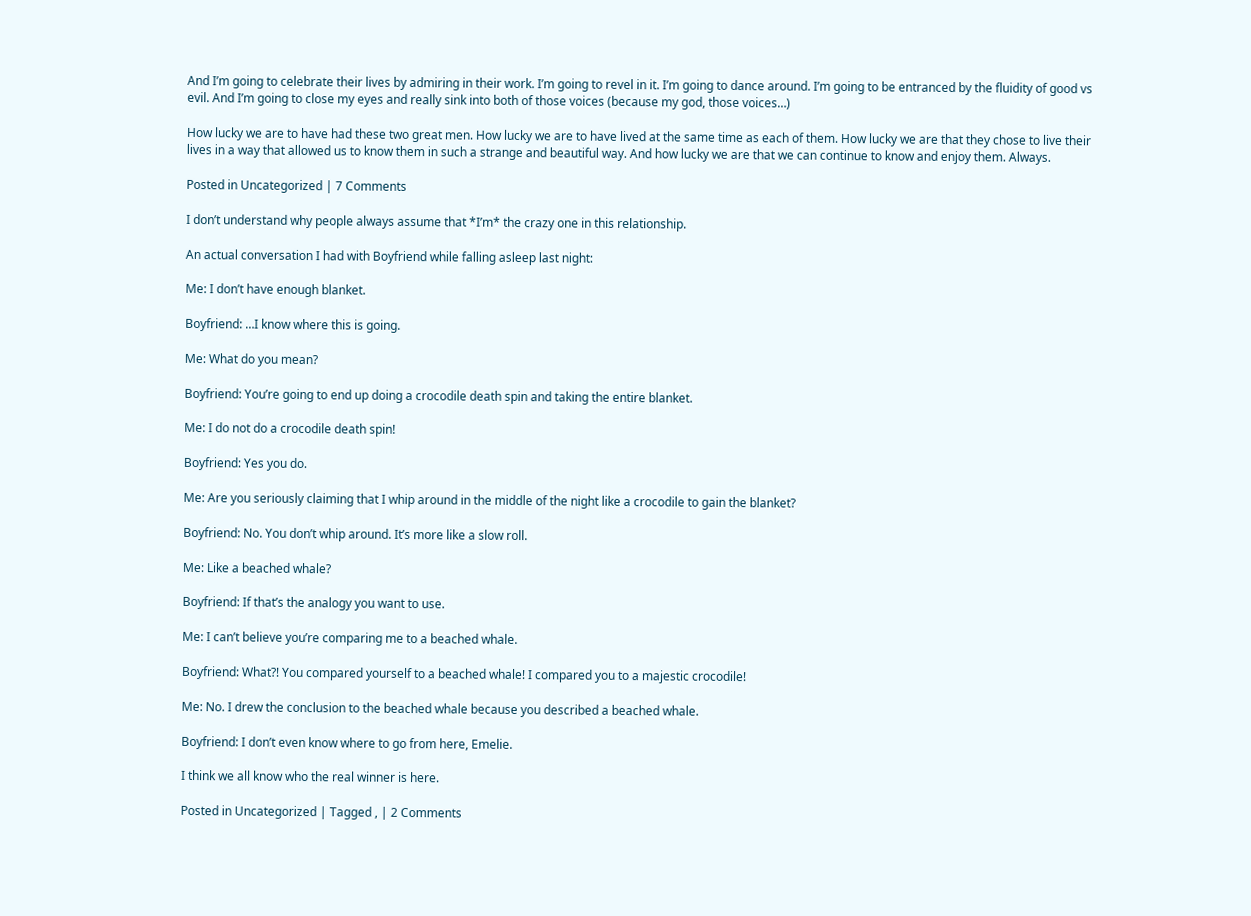And I’m going to celebrate their lives by admiring in their work. I’m going to revel in it. I’m going to dance around. I’m going to be entranced by the fluidity of good vs evil. And I’m going to close my eyes and really sink into both of those voices (because my god, those voices…)

How lucky we are to have had these two great men. How lucky we are to have lived at the same time as each of them. How lucky we are that they chose to live their lives in a way that allowed us to know them in such a strange and beautiful way. And how lucky we are that we can continue to know and enjoy them. Always.

Posted in Uncategorized | 7 Comments

I don’t understand why people always assume that *I’m* the crazy one in this relationship.

An actual conversation I had with Boyfriend while falling asleep last night:

Me: I don’t have enough blanket.

Boyfriend: …I know where this is going.

Me: What do you mean?

Boyfriend: You’re going to end up doing a crocodile death spin and taking the entire blanket.

Me: I do not do a crocodile death spin!

Boyfriend: Yes you do.

Me: Are you seriously claiming that I whip around in the middle of the night like a crocodile to gain the blanket?

Boyfriend: No. You don’t whip around. It’s more like a slow roll.

Me: Like a beached whale?

Boyfriend: If that’s the analogy you want to use.

Me: I can’t believe you’re comparing me to a beached whale.

Boyfriend: What?! You compared yourself to a beached whale! I compared you to a majestic crocodile!

Me: No. I drew the conclusion to the beached whale because you described a beached whale.

Boyfriend: I don’t even know where to go from here, Emelie.

I think we all know who the real winner is here.

Posted in Uncategorized | Tagged , | 2 Comments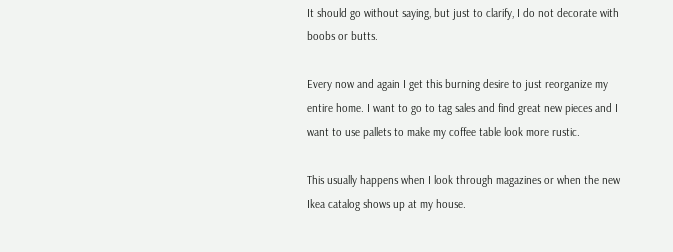It should go without saying, but just to clarify, I do not decorate with boobs or butts.

Every now and again I get this burning desire to just reorganize my entire home. I want to go to tag sales and find great new pieces and I want to use pallets to make my coffee table look more rustic.

This usually happens when I look through magazines or when the new Ikea catalog shows up at my house.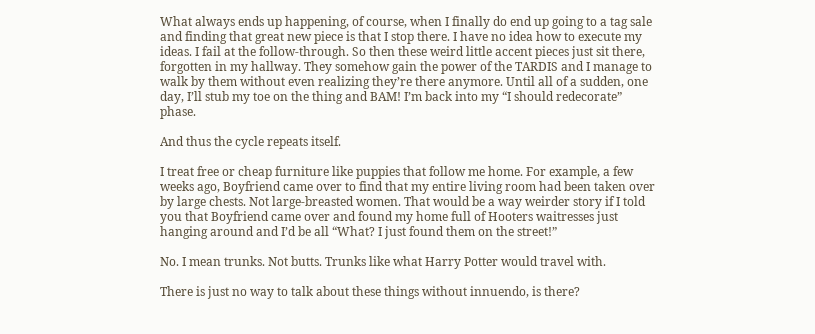What always ends up happening, of course, when I finally do end up going to a tag sale and finding that great new piece is that I stop there. I have no idea how to execute my ideas. I fail at the follow-through. So then these weird little accent pieces just sit there, forgotten in my hallway. They somehow gain the power of the TARDIS and I manage to walk by them without even realizing they’re there anymore. Until all of a sudden, one day, I’ll stub my toe on the thing and BAM! I’m back into my “I should redecorate” phase.

And thus the cycle repeats itself.

I treat free or cheap furniture like puppies that follow me home. For example, a few weeks ago, Boyfriend came over to find that my entire living room had been taken over by large chests. Not large-breasted women. That would be a way weirder story if I told you that Boyfriend came over and found my home full of Hooters waitresses just hanging around and I’d be all “What? I just found them on the street!”

No. I mean trunks. Not butts. Trunks like what Harry Potter would travel with.

There is just no way to talk about these things without innuendo, is there?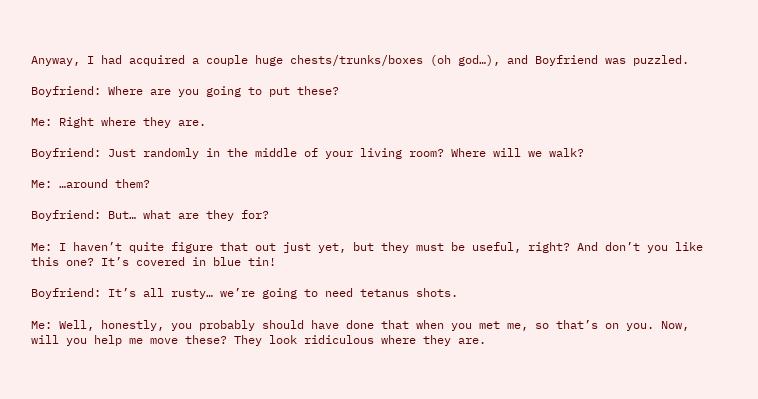Anyway, I had acquired a couple huge chests/trunks/boxes (oh god…), and Boyfriend was puzzled.

Boyfriend: Where are you going to put these?

Me: Right where they are.

Boyfriend: Just randomly in the middle of your living room? Where will we walk?

Me: …around them?

Boyfriend: But… what are they for?

Me: I haven’t quite figure that out just yet, but they must be useful, right? And don’t you like this one? It’s covered in blue tin!

Boyfriend: It’s all rusty… we’re going to need tetanus shots.

Me: Well, honestly, you probably should have done that when you met me, so that’s on you. Now, will you help me move these? They look ridiculous where they are.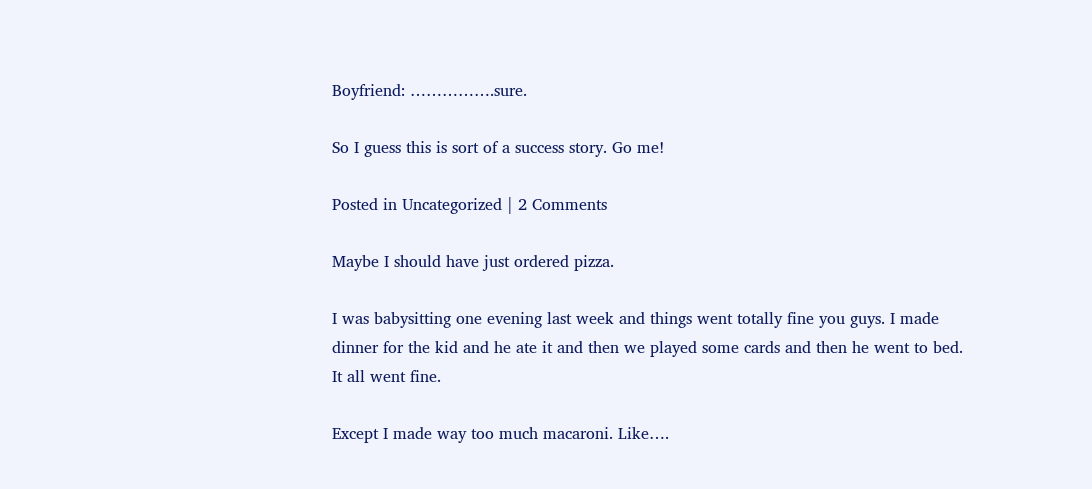Boyfriend: …………….sure.

So I guess this is sort of a success story. Go me!

Posted in Uncategorized | 2 Comments

Maybe I should have just ordered pizza.

I was babysitting one evening last week and things went totally fine you guys. I made dinner for the kid and he ate it and then we played some cards and then he went to bed. It all went fine.

Except I made way too much macaroni. Like….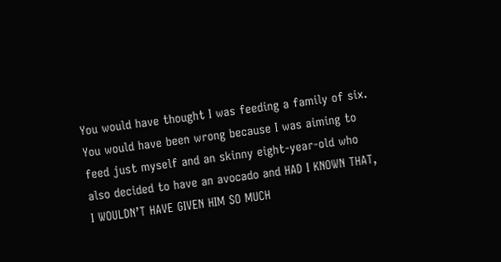You would have thought I was feeding a family of six. You would have been wrong because I was aiming to feed just myself and an skinny eight-year-old who also decided to have an avocado and HAD I KNOWN THAT, I WOULDN’T HAVE GIVEN HIM SO MUCH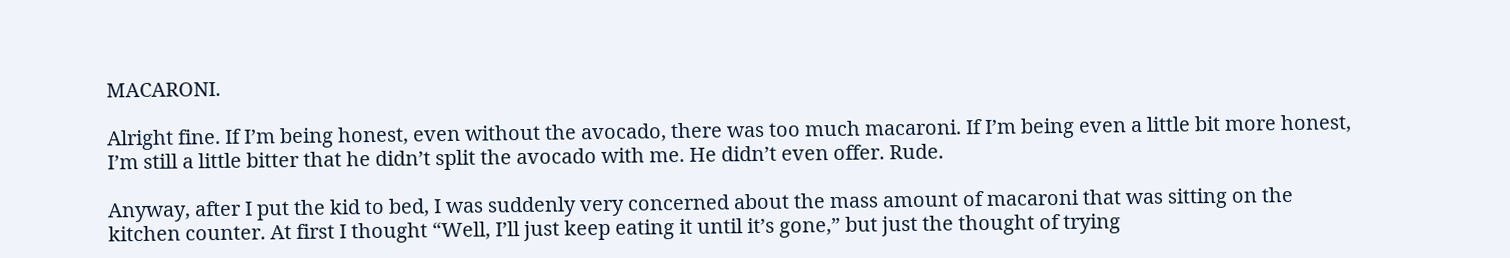MACARONI.

Alright fine. If I’m being honest, even without the avocado, there was too much macaroni. If I’m being even a little bit more honest, I’m still a little bitter that he didn’t split the avocado with me. He didn’t even offer. Rude.

Anyway, after I put the kid to bed, I was suddenly very concerned about the mass amount of macaroni that was sitting on the kitchen counter. At first I thought “Well, I’ll just keep eating it until it’s gone,” but just the thought of trying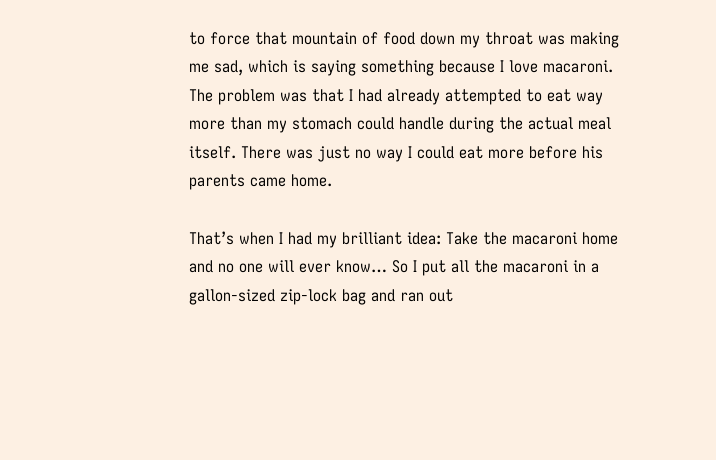to force that mountain of food down my throat was making me sad, which is saying something because I love macaroni. The problem was that I had already attempted to eat way more than my stomach could handle during the actual meal itself. There was just no way I could eat more before his parents came home.

That’s when I had my brilliant idea: Take the macaroni home and no one will ever know… So I put all the macaroni in a gallon-sized zip-lock bag and ran out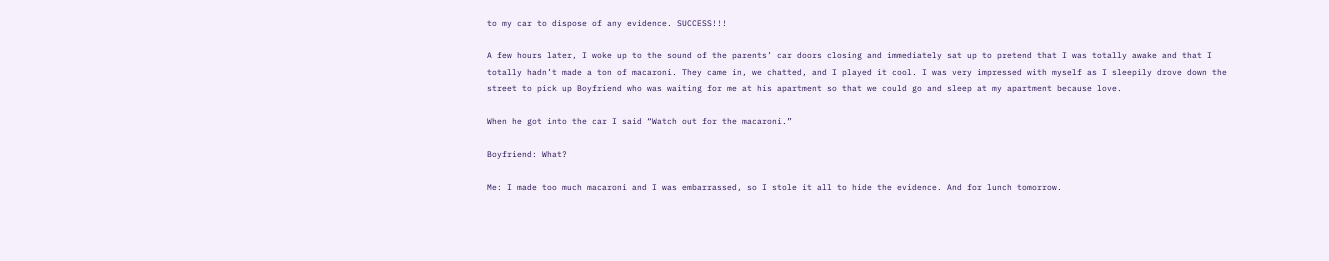to my car to dispose of any evidence. SUCCESS!!!

A few hours later, I woke up to the sound of the parents’ car doors closing and immediately sat up to pretend that I was totally awake and that I totally hadn’t made a ton of macaroni. They came in, we chatted, and I played it cool. I was very impressed with myself as I sleepily drove down the street to pick up Boyfriend who was waiting for me at his apartment so that we could go and sleep at my apartment because love.

When he got into the car I said “Watch out for the macaroni.”

Boyfriend: What?

Me: I made too much macaroni and I was embarrassed, so I stole it all to hide the evidence. And for lunch tomorrow.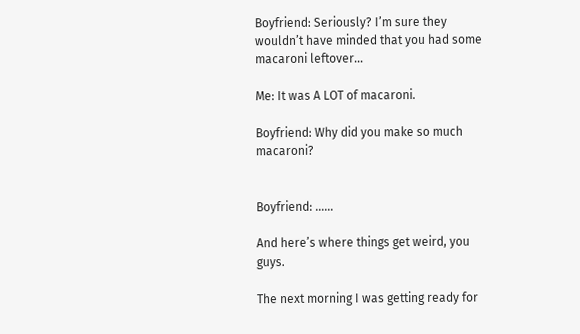Boyfriend: Seriously? I’m sure they wouldn’t have minded that you had some macaroni leftover…

Me: It was A LOT of macaroni.

Boyfriend: Why did you make so much macaroni?


Boyfriend: ……

And here’s where things get weird, you guys.

The next morning I was getting ready for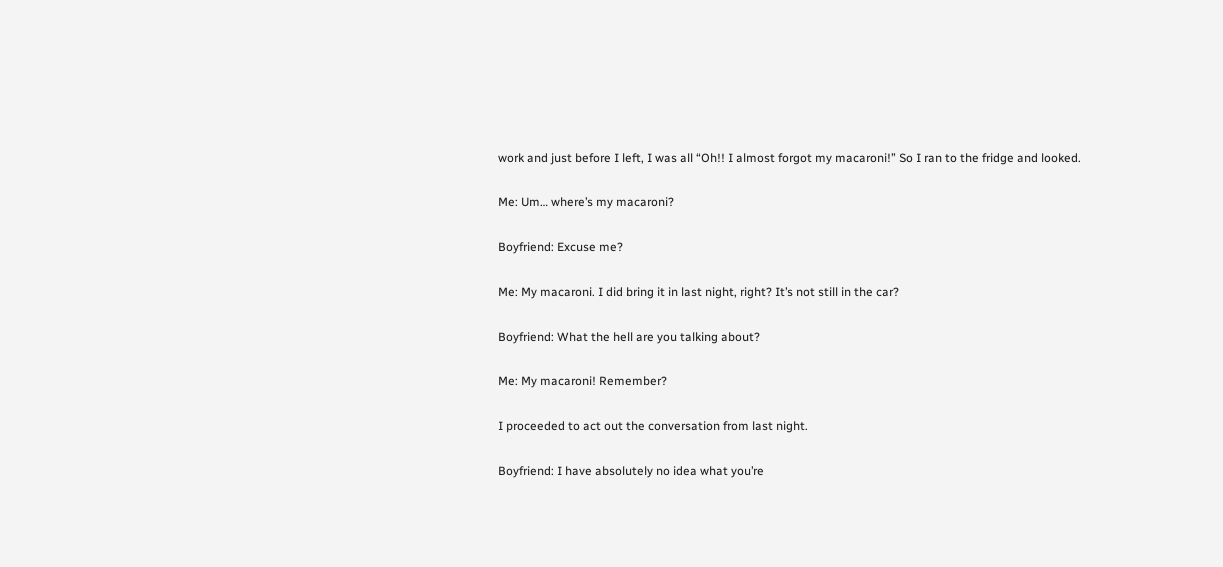work and just before I left, I was all “Oh!! I almost forgot my macaroni!” So I ran to the fridge and looked.

Me: Um… where’s my macaroni?

Boyfriend: Excuse me?

Me: My macaroni. I did bring it in last night, right? It’s not still in the car?

Boyfriend: What the hell are you talking about?

Me: My macaroni! Remember?

I proceeded to act out the conversation from last night.

Boyfriend: I have absolutely no idea what you’re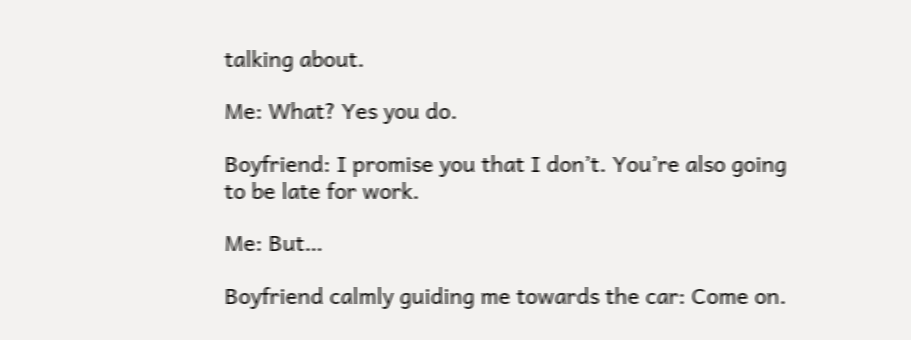talking about.

Me: What? Yes you do.

Boyfriend: I promise you that I don’t. You’re also going to be late for work.

Me: But…

Boyfriend calmly guiding me towards the car: Come on.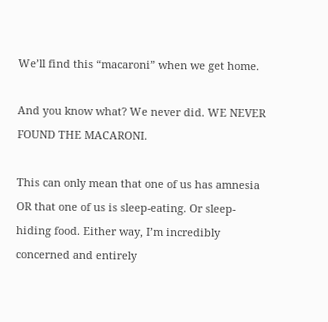We’ll find this “macaroni” when we get home.

And you know what? We never did. WE NEVER FOUND THE MACARONI.

This can only mean that one of us has amnesia OR that one of us is sleep-eating. Or sleep-hiding food. Either way, I’m incredibly concerned and entirely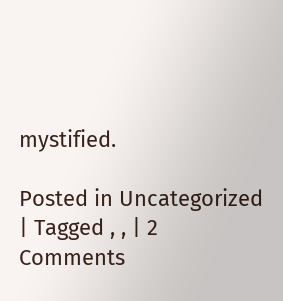mystified.

Posted in Uncategorized | Tagged , , | 2 Comments